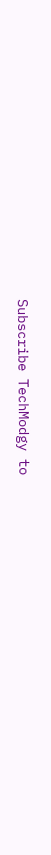Subscribe TechModgy to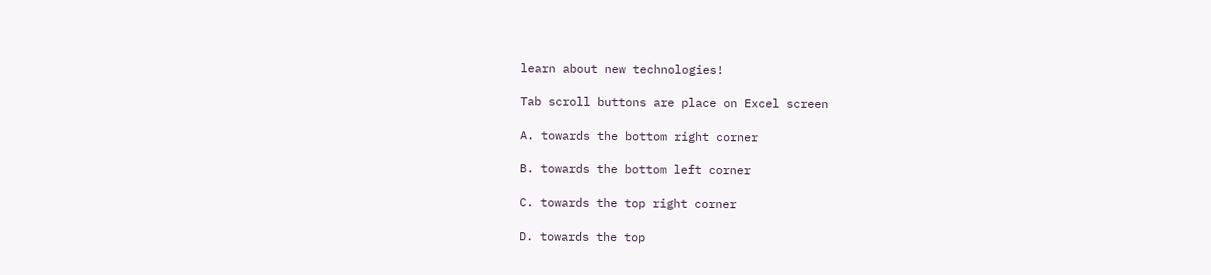learn about new technologies!

Tab scroll buttons are place on Excel screen

A. towards the bottom right corner

B. towards the bottom left corner

C. towards the top right corner

D. towards the top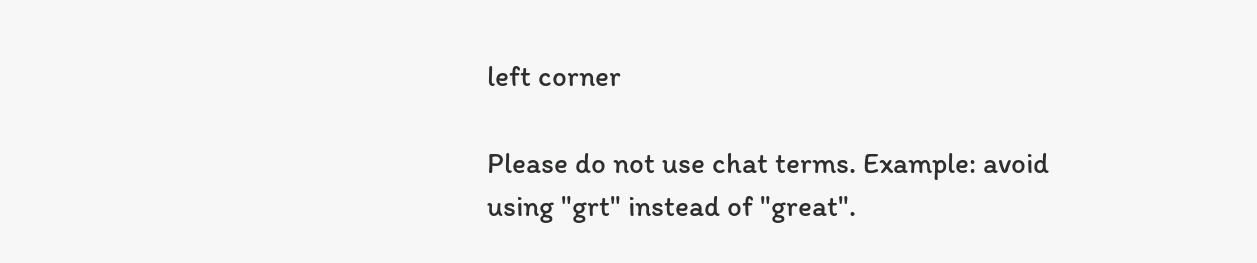left corner

Please do not use chat terms. Example: avoid using "grt" instead of "great".